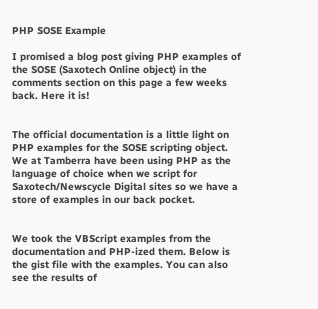PHP SOSE Example

I promised a blog post giving PHP examples of the SOSE (Saxotech Online object) in the comments section on this page a few weeks back. Here it is!


The official documentation is a little light on PHP examples for the SOSE scripting object. We at Tamberra have been using PHP as the language of choice when we script for Saxotech/Newscycle Digital sites so we have a store of examples in our back pocket.


We took the VBScript examples from the documentation and PHP-ized them. Below is the gist file with the examples. You can also see the results of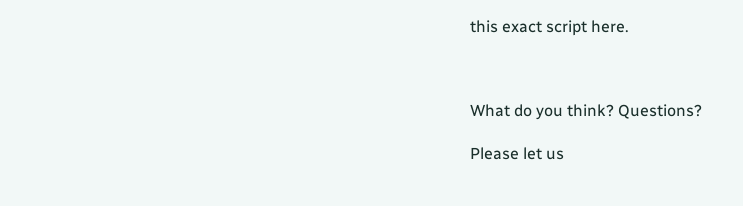this exact script here.



What do you think? Questions?

Please let us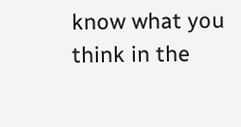know what you think in the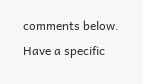comments below. Have a specific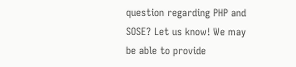question regarding PHP and SOSE? Let us know! We may be able to provide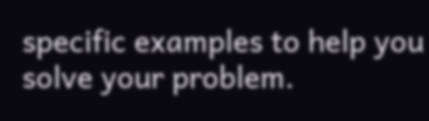specific examples to help you solve your problem.